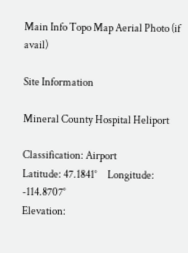Main Info Topo Map Aerial Photo (if avail)

Site Information

Mineral County Hospital Heliport

Classification: Airport
Latitude: 47.1841°     Longitude: -114.8707°
Elevation: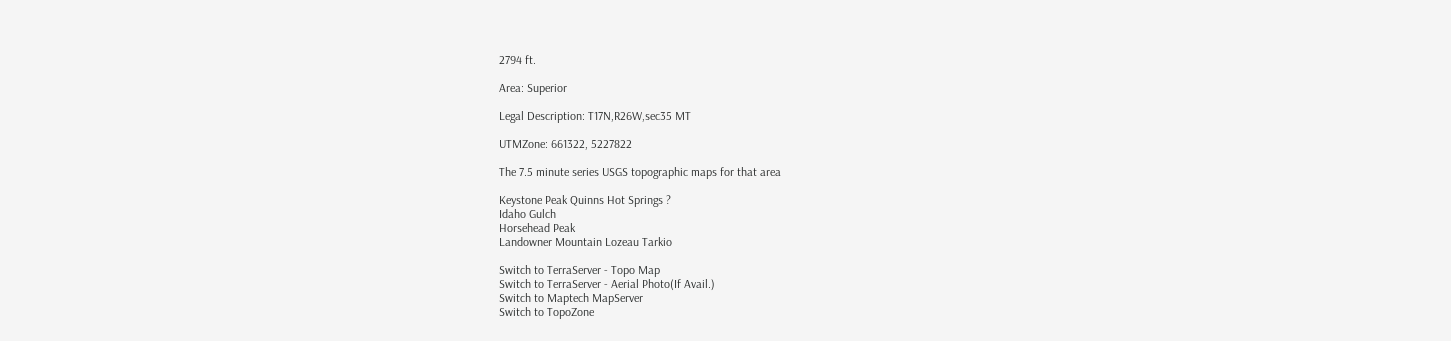2794 ft.

Area: Superior

Legal Description: T17N,R26W,sec35 MT

UTMZone: 661322, 5227822

The 7.5 minute series USGS topographic maps for that area

Keystone Peak Quinns Hot Springs ?
Idaho Gulch
Horsehead Peak
Landowner Mountain Lozeau Tarkio

Switch to TerraServer - Topo Map
Switch to TerraServer - Aerial Photo(If Avail.)
Switch to Maptech MapServer
Switch to TopoZone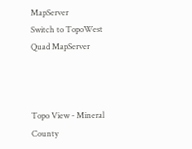MapServer
Switch to TopoWest Quad MapServer



Topo View - Mineral County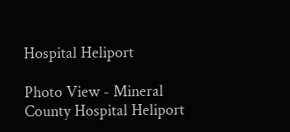Hospital Heliport

Photo View - Mineral County Hospital Heliport